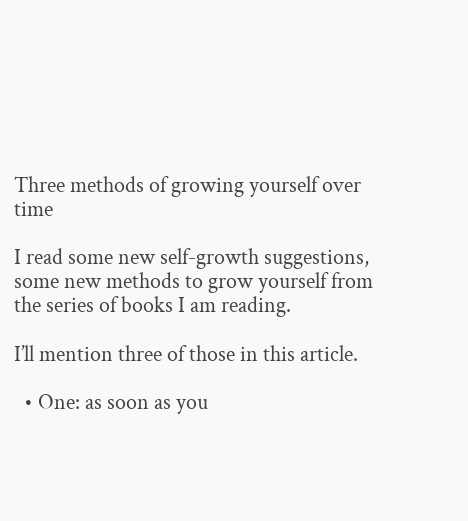Three methods of growing yourself over time

I read some new self-growth suggestions, some new methods to grow yourself from the series of books I am reading.

I’ll mention three of those in this article.

  • One: as soon as you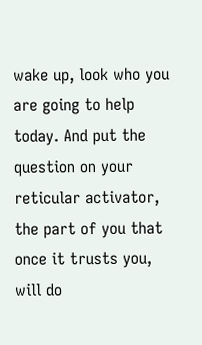wake up, look who you are going to help today. And put the question on your reticular activator, the part of you that once it trusts you, will do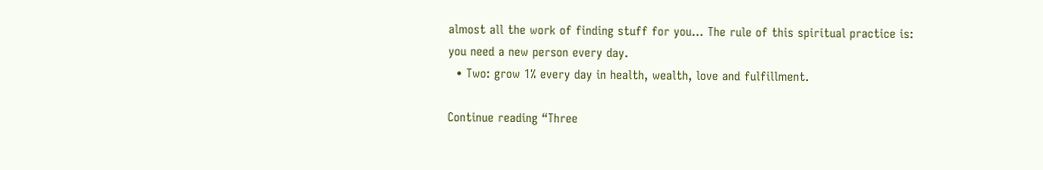almost all the work of finding stuff for you… The rule of this spiritual practice is: you need a new person every day.
  • Two: grow 1% every day in health, wealth, love and fulfillment.

Continue reading “Three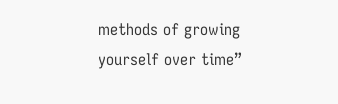methods of growing yourself over time”